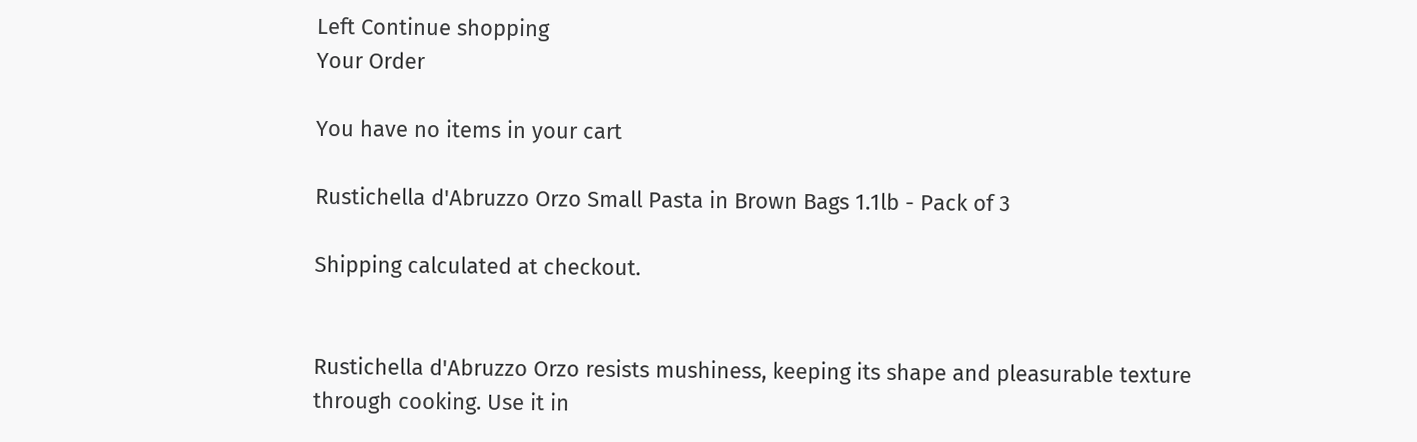Left Continue shopping
Your Order

You have no items in your cart

Rustichella d'Abruzzo Orzo Small Pasta in Brown Bags 1.1lb - Pack of 3

Shipping calculated at checkout.


Rustichella d'Abruzzo Orzo resists mushiness, keeping its shape and pleasurable texture through cooking. Use it in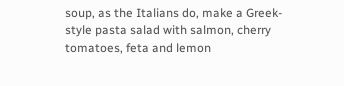soup, as the Italians do, make a Greek-style pasta salad with salmon, cherry tomatoes, feta and lemon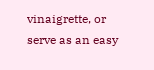vinaigrette, or serve as an easy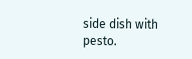side dish with pesto.